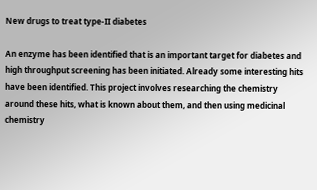New drugs to treat type-II diabetes

An enzyme has been identified that is an important target for diabetes and high throughput screening has been initiated. Already some interesting hits have been identified. This project involves researching the chemistry around these hits, what is known about them, and then using medicinal chemistry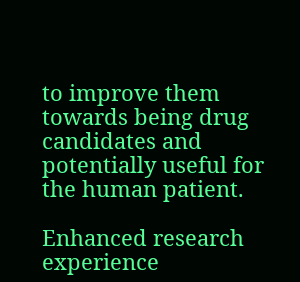to improve them towards being drug candidates and potentially useful for the human patient.

Enhanced research experience